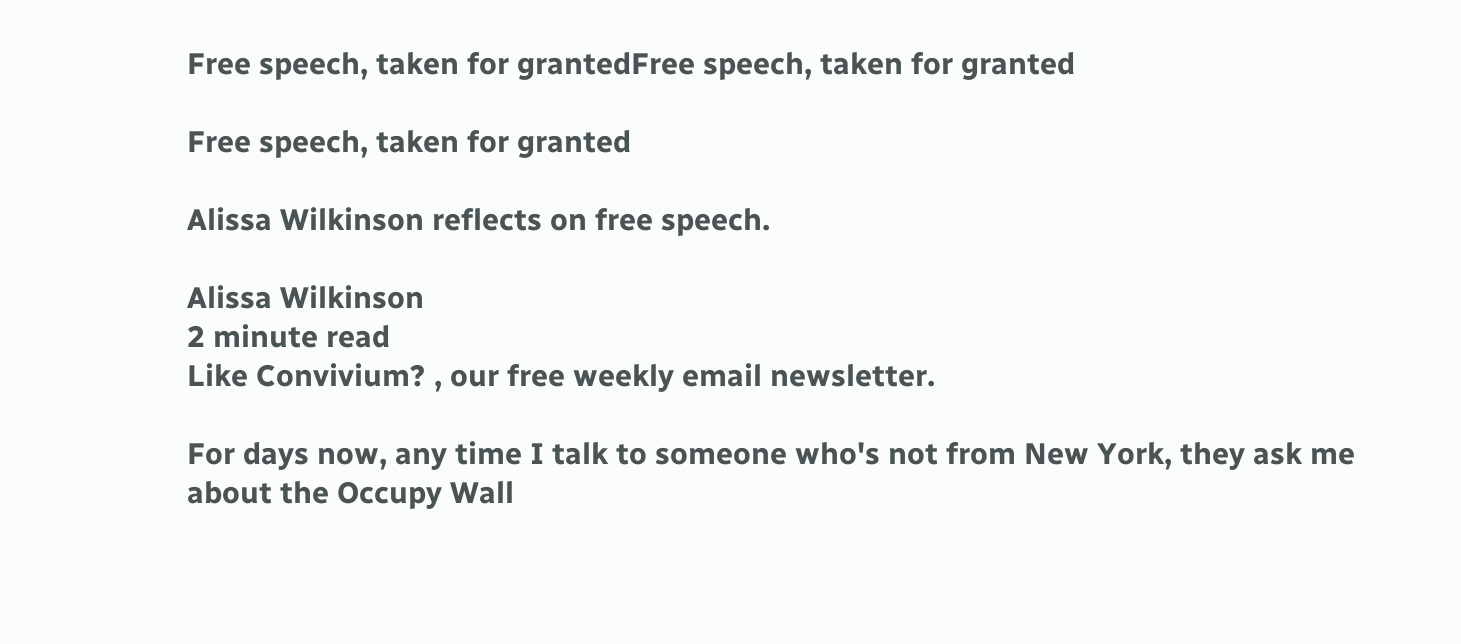Free speech, taken for grantedFree speech, taken for granted

Free speech, taken for granted

Alissa Wilkinson reflects on free speech.

Alissa Wilkinson
2 minute read
Like Convivium? , our free weekly email newsletter.

For days now, any time I talk to someone who's not from New York, they ask me about the Occupy Wall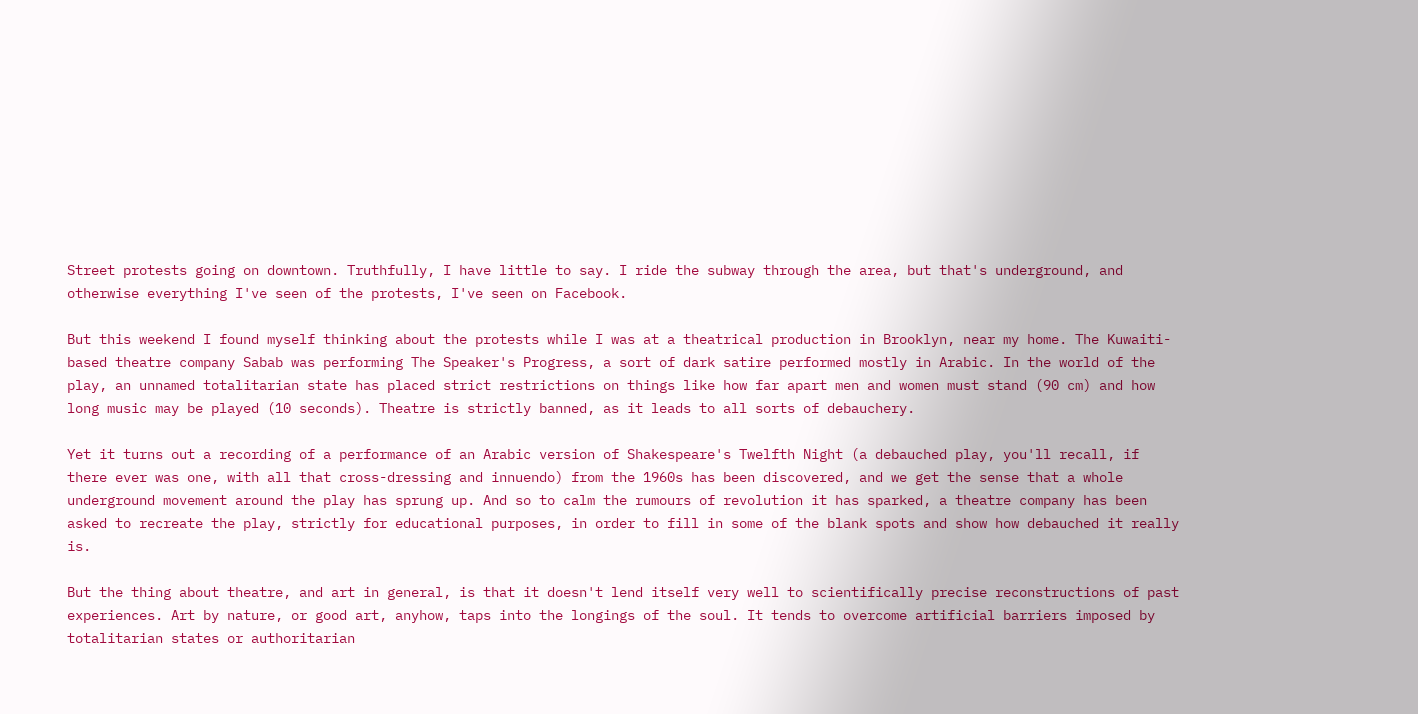Street protests going on downtown. Truthfully, I have little to say. I ride the subway through the area, but that's underground, and otherwise everything I've seen of the protests, I've seen on Facebook.

But this weekend I found myself thinking about the protests while I was at a theatrical production in Brooklyn, near my home. The Kuwaiti-based theatre company Sabab was performing The Speaker's Progress, a sort of dark satire performed mostly in Arabic. In the world of the play, an unnamed totalitarian state has placed strict restrictions on things like how far apart men and women must stand (90 cm) and how long music may be played (10 seconds). Theatre is strictly banned, as it leads to all sorts of debauchery.

Yet it turns out a recording of a performance of an Arabic version of Shakespeare's Twelfth Night (a debauched play, you'll recall, if there ever was one, with all that cross-dressing and innuendo) from the 1960s has been discovered, and we get the sense that a whole underground movement around the play has sprung up. And so to calm the rumours of revolution it has sparked, a theatre company has been asked to recreate the play, strictly for educational purposes, in order to fill in some of the blank spots and show how debauched it really is.

But the thing about theatre, and art in general, is that it doesn't lend itself very well to scientifically precise reconstructions of past experiences. Art by nature, or good art, anyhow, taps into the longings of the soul. It tends to overcome artificial barriers imposed by totalitarian states or authoritarian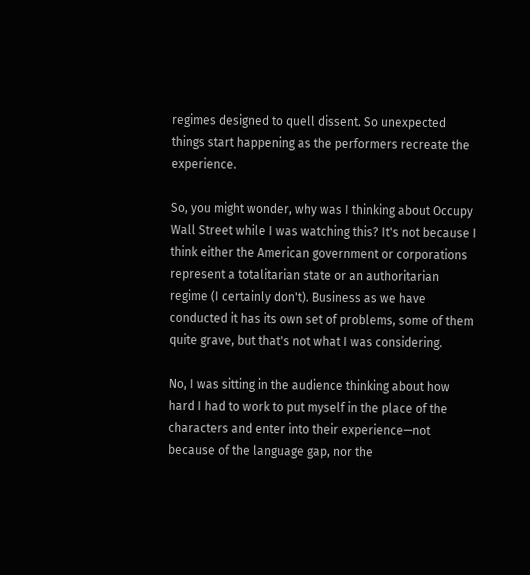regimes designed to quell dissent. So unexpected things start happening as the performers recreate the experience.

So, you might wonder, why was I thinking about Occupy Wall Street while I was watching this? It's not because I think either the American government or corporations represent a totalitarian state or an authoritarian regime (I certainly don't). Business as we have conducted it has its own set of problems, some of them quite grave, but that's not what I was considering.

No, I was sitting in the audience thinking about how hard I had to work to put myself in the place of the characters and enter into their experience—not because of the language gap, nor the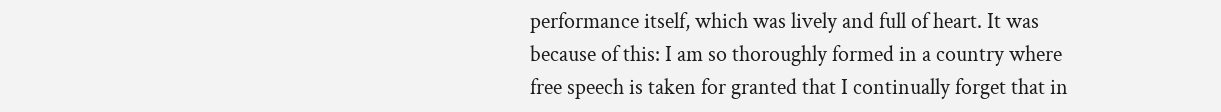performance itself, which was lively and full of heart. It was because of this: I am so thoroughly formed in a country where free speech is taken for granted that I continually forget that in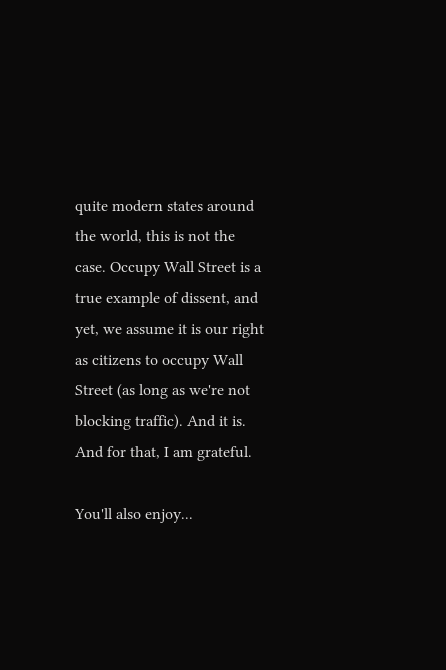quite modern states around the world, this is not the case. Occupy Wall Street is a true example of dissent, and yet, we assume it is our right as citizens to occupy Wall Street (as long as we're not blocking traffic). And it is. And for that, I am grateful.

You'll also enjoy...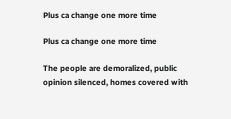Plus ca change one more time

Plus ca change one more time

The people are demoralized, public opinion silenced, homes covered with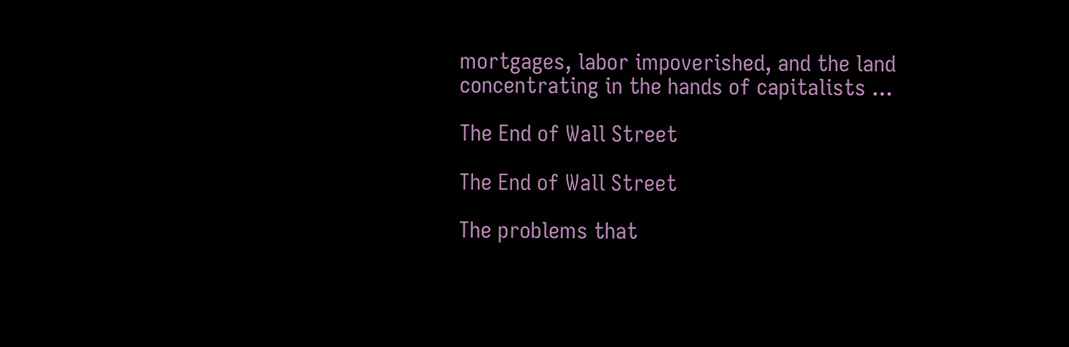mortgages, labor impoverished, and the land concentrating in the hands of capitalists ...

The End of Wall Street

The End of Wall Street

The problems that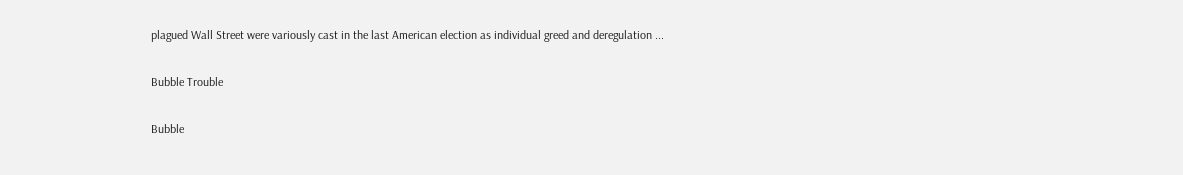plagued Wall Street were variously cast in the last American election as individual greed and deregulation ...

Bubble Trouble

Bubble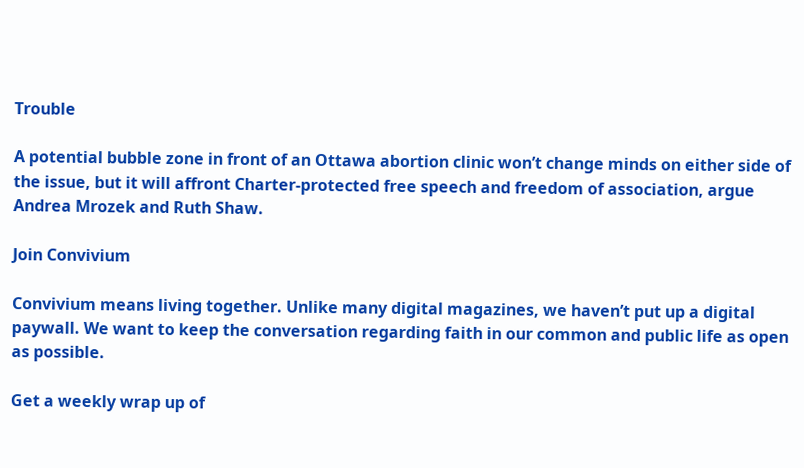Trouble

A potential bubble zone in front of an Ottawa abortion clinic won’t change minds on either side of the issue, but it will affront Charter-protected free speech and freedom of association, argue Andrea Mrozek and Ruth Shaw.

Join Convivium

Convivium means living together. Unlike many digital magazines, we haven’t put up a digital paywall. We want to keep the conversation regarding faith in our common and public life as open as possible.

Get a weekly wrap up of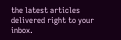the latest articles delivered right to your inbox.